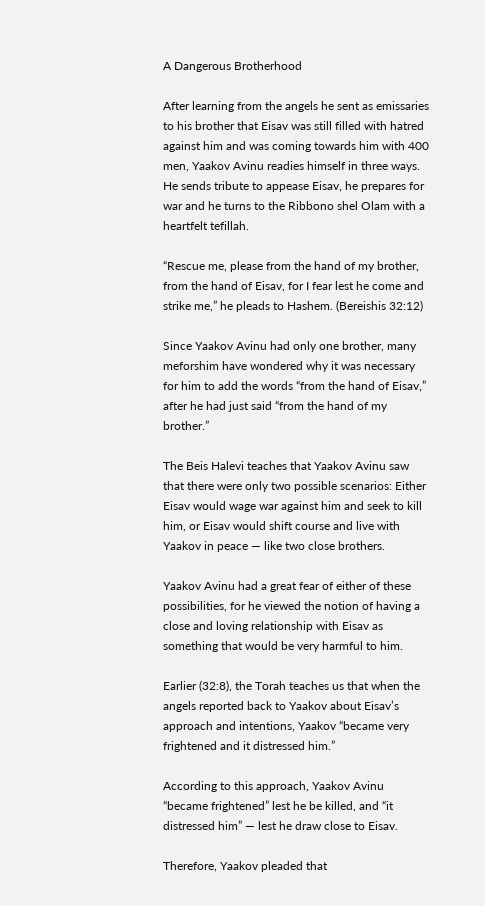A Dangerous Brotherhood

After learning from the angels he sent as emissaries to his brother that Eisav was still filled with hatred against him and was coming towards him with 400 men, Yaakov Avinu readies himself in three ways. He sends tribute to appease Eisav, he prepares for war and he turns to the Ribbono shel Olam with a heartfelt tefillah.

“Rescue me, please from the hand of my brother, from the hand of Eisav, for I fear lest he come and strike me,” he pleads to Hashem. (Bereishis 32:12)

Since Yaakov Avinu had only one brother, many meforshim have wondered why it was necessary for him to add the words “from the hand of Eisav,” after he had just said “from the hand of my brother.”

The Beis Halevi teaches that Yaakov Avinu saw that there were only two possible scenarios: Either Eisav would wage war against him and seek to kill him, or Eisav would shift course and live with Yaakov in peace — like two close brothers.

Yaakov Avinu had a great fear of either of these possibilities, for he viewed the notion of having a close and loving relationship with Eisav as something that would be very harmful to him.

Earlier (32:8), the Torah teaches us that when the angels reported back to Yaakov about Eisav’s approach and intentions, Yaakov “became very frightened and it distressed him.”

According to this approach, Yaakov Avinu “became frightened” lest he be killed, and “it distressed him” — lest he draw close to Eisav.

Therefore, Yaakov pleaded that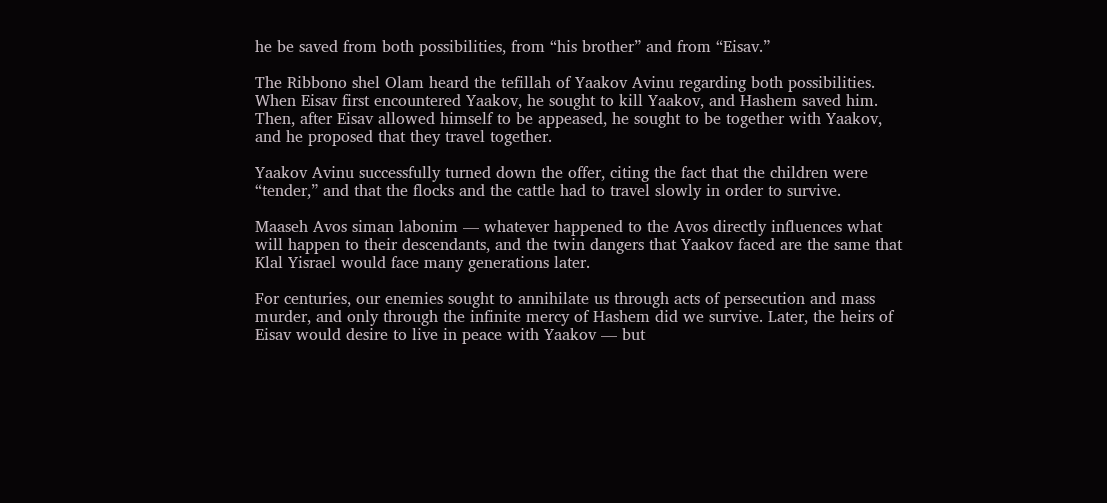he be saved from both possibilities, from “his brother” and from “Eisav.”

The Ribbono shel Olam heard the tefillah of Yaakov Avinu regarding both possibilities. When Eisav first encountered Yaakov, he sought to kill Yaakov, and Hashem saved him. Then, after Eisav allowed himself to be appeased, he sought to be together with Yaakov, and he proposed that they travel together.

Yaakov Avinu successfully turned down the offer, citing the fact that the children were “tender,” and that the flocks and the cattle had to travel slowly in order to survive.

Maaseh Avos siman labonim — whatever happened to the Avos directly influences what will happen to their descendants, and the twin dangers that Yaakov faced are the same that Klal Yisrael would face many generations later.

For centuries, our enemies sought to annihilate us through acts of persecution and mass murder, and only through the infinite mercy of Hashem did we survive. Later, the heirs of Eisav would desire to live in peace with Yaakov — but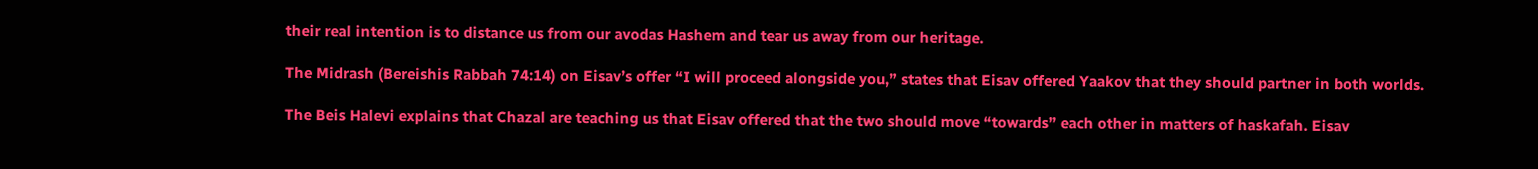their real intention is to distance us from our avodas Hashem and tear us away from our heritage.

The Midrash (Bereishis Rabbah 74:14) on Eisav’s offer “I will proceed alongside you,” states that Eisav offered Yaakov that they should partner in both worlds.

The Beis Halevi explains that Chazal are teaching us that Eisav offered that the two should move “towards” each other in matters of haskafah. Eisav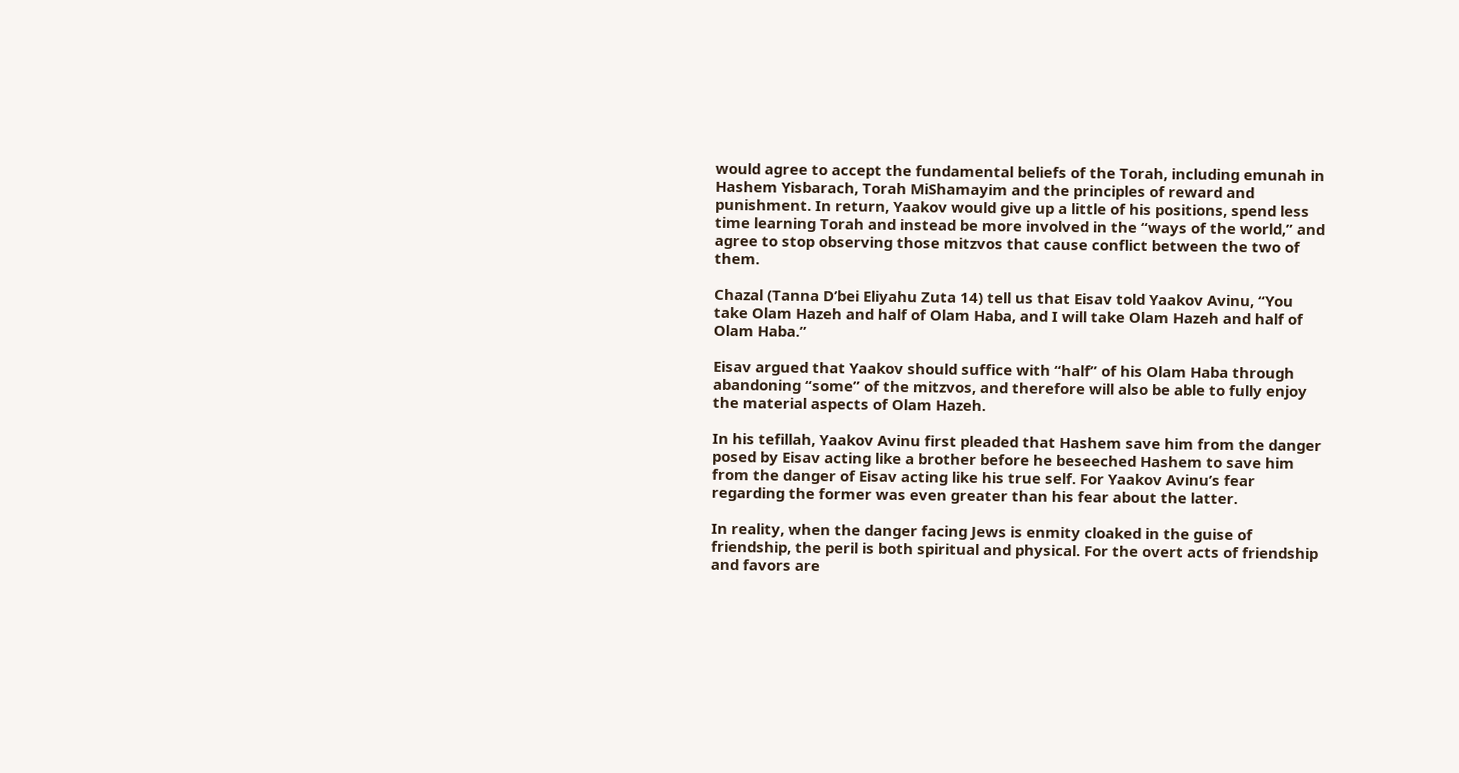would agree to accept the fundamental beliefs of the Torah, including emunah in Hashem Yisbarach, Torah MiShamayim and the principles of reward and punishment. In return, Yaakov would give up a little of his positions, spend less time learning Torah and instead be more involved in the “ways of the world,” and agree to stop observing those mitzvos that cause conflict between the two of them.

Chazal (Tanna D’bei Eliyahu Zuta 14) tell us that Eisav told Yaakov Avinu, “You take Olam Hazeh and half of Olam Haba, and I will take Olam Hazeh and half of Olam Haba.”

Eisav argued that Yaakov should suffice with “half” of his Olam Haba through abandoning “some” of the mitzvos, and therefore will also be able to fully enjoy the material aspects of Olam Hazeh.

In his tefillah, Yaakov Avinu first pleaded that Hashem save him from the danger posed by Eisav acting like a brother before he beseeched Hashem to save him from the danger of Eisav acting like his true self. For Yaakov Avinu’s fear regarding the former was even greater than his fear about the latter.

In reality, when the danger facing Jews is enmity cloaked in the guise of friendship, the peril is both spiritual and physical. For the overt acts of friendship and favors are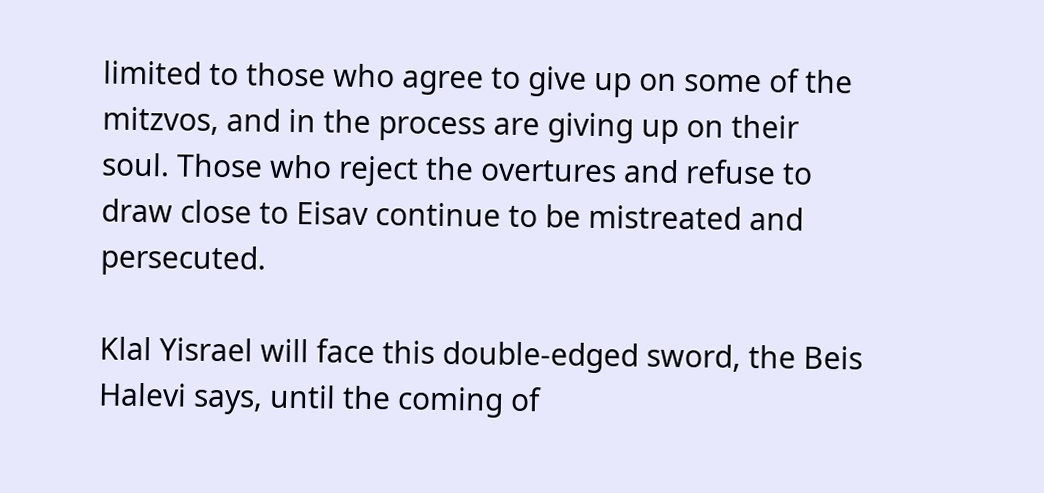limited to those who agree to give up on some of the mitzvos, and in the process are giving up on their soul. Those who reject the overtures and refuse to draw close to Eisav continue to be mistreated and persecuted.

Klal Yisrael will face this double-edged sword, the Beis Halevi says, until the coming of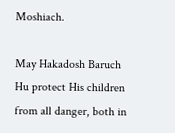Moshiach.

May Hakadosh Baruch Hu protect His children from all danger, both in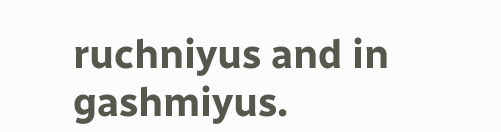ruchniyus and in gashmiyus.